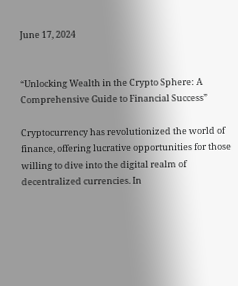June 17, 2024


“Unlocking Wealth in the Crypto Sphere: A Comprehensive Guide to Financial Success”

Cryptocurrency has revolutionized the world of finance, offering lucrative opportunities for those willing to dive into the digital realm of decentralized currencies. In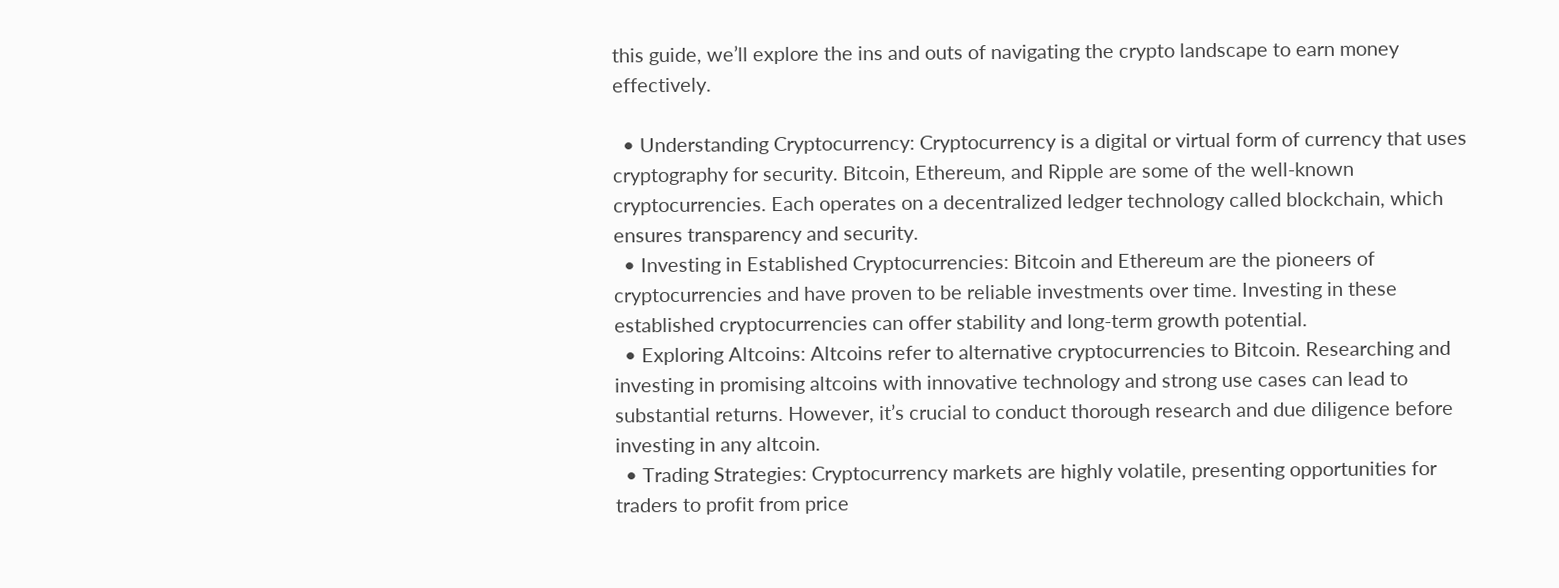this guide, we’ll explore the ins and outs of navigating the crypto landscape to earn money effectively.

  • Understanding Cryptocurrency: Cryptocurrency is a digital or virtual form of currency that uses cryptography for security. Bitcoin, Ethereum, and Ripple are some of the well-known cryptocurrencies. Each operates on a decentralized ledger technology called blockchain, which ensures transparency and security.
  • Investing in Established Cryptocurrencies: Bitcoin and Ethereum are the pioneers of cryptocurrencies and have proven to be reliable investments over time. Investing in these established cryptocurrencies can offer stability and long-term growth potential.
  • Exploring Altcoins: Altcoins refer to alternative cryptocurrencies to Bitcoin. Researching and investing in promising altcoins with innovative technology and strong use cases can lead to substantial returns. However, it’s crucial to conduct thorough research and due diligence before investing in any altcoin.
  • Trading Strategies: Cryptocurrency markets are highly volatile, presenting opportunities for traders to profit from price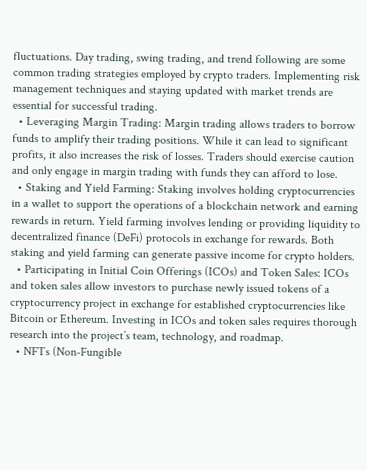fluctuations. Day trading, swing trading, and trend following are some common trading strategies employed by crypto traders. Implementing risk management techniques and staying updated with market trends are essential for successful trading.
  • Leveraging Margin Trading: Margin trading allows traders to borrow funds to amplify their trading positions. While it can lead to significant profits, it also increases the risk of losses. Traders should exercise caution and only engage in margin trading with funds they can afford to lose.
  • Staking and Yield Farming: Staking involves holding cryptocurrencies in a wallet to support the operations of a blockchain network and earning rewards in return. Yield farming involves lending or providing liquidity to decentralized finance (DeFi) protocols in exchange for rewards. Both staking and yield farming can generate passive income for crypto holders.
  • Participating in Initial Coin Offerings (ICOs) and Token Sales: ICOs and token sales allow investors to purchase newly issued tokens of a cryptocurrency project in exchange for established cryptocurrencies like Bitcoin or Ethereum. Investing in ICOs and token sales requires thorough research into the project’s team, technology, and roadmap.
  • NFTs (Non-Fungible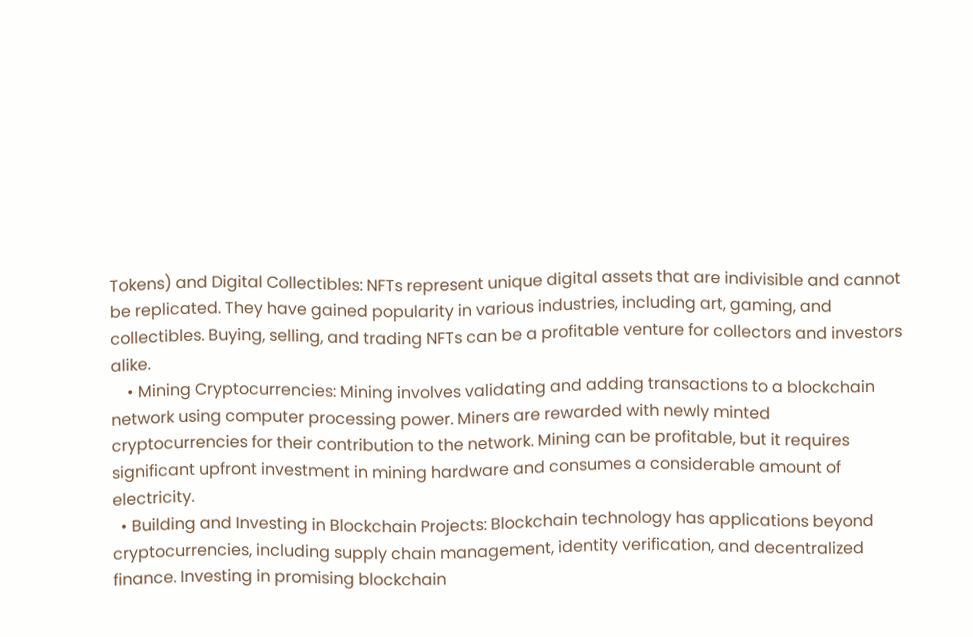Tokens) and Digital Collectibles: NFTs represent unique digital assets that are indivisible and cannot be replicated. They have gained popularity in various industries, including art, gaming, and collectibles. Buying, selling, and trading NFTs can be a profitable venture for collectors and investors alike.
    • Mining Cryptocurrencies: Mining involves validating and adding transactions to a blockchain network using computer processing power. Miners are rewarded with newly minted cryptocurrencies for their contribution to the network. Mining can be profitable, but it requires significant upfront investment in mining hardware and consumes a considerable amount of electricity.
  • Building and Investing in Blockchain Projects: Blockchain technology has applications beyond cryptocurrencies, including supply chain management, identity verification, and decentralized finance. Investing in promising blockchain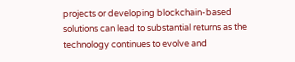projects or developing blockchain-based solutions can lead to substantial returns as the technology continues to evolve and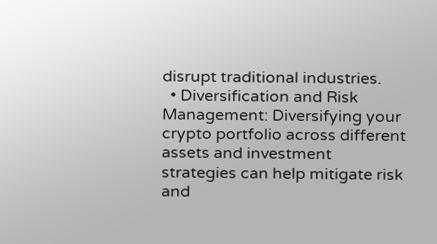disrupt traditional industries.
  • Diversification and Risk Management: Diversifying your crypto portfolio across different assets and investment strategies can help mitigate risk and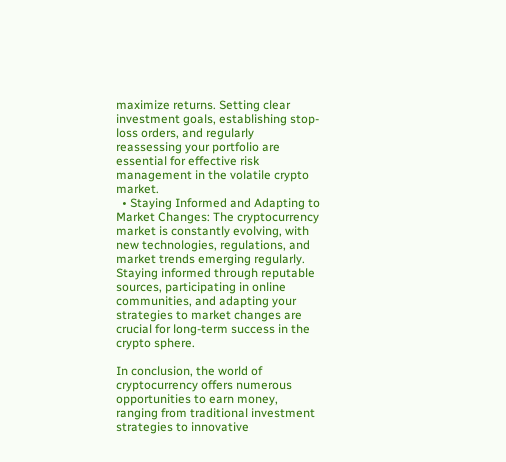maximize returns. Setting clear investment goals, establishing stop-loss orders, and regularly reassessing your portfolio are essential for effective risk management in the volatile crypto market.
  • Staying Informed and Adapting to Market Changes: The cryptocurrency market is constantly evolving, with new technologies, regulations, and market trends emerging regularly. Staying informed through reputable sources, participating in online communities, and adapting your strategies to market changes are crucial for long-term success in the crypto sphere.

In conclusion, the world of cryptocurrency offers numerous opportunities to earn money, ranging from traditional investment strategies to innovative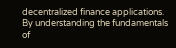decentralized finance applications. By understanding the fundamentals of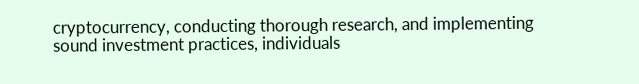cryptocurrency, conducting thorough research, and implementing sound investment practices, individuals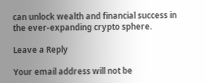can unlock wealth and financial success in the ever-expanding crypto sphere.

Leave a Reply

Your email address will not be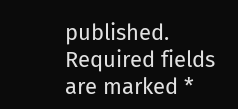published. Required fields are marked *